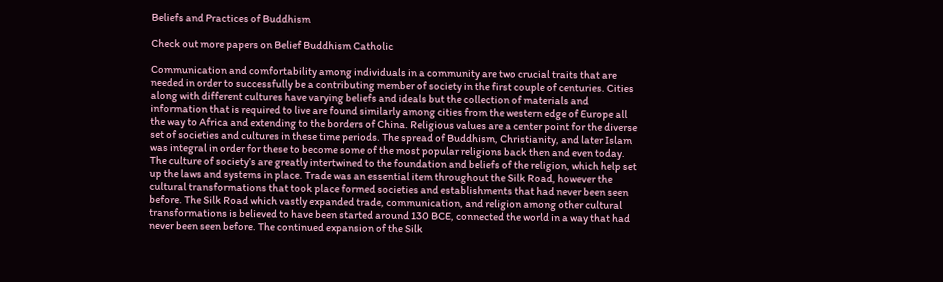Beliefs and Practices of Buddhism

Check out more papers on Belief Buddhism Catholic

Communication and comfortability among individuals in a community are two crucial traits that are needed in order to successfully be a contributing member of society in the first couple of centuries. Cities along with different cultures have varying beliefs and ideals but the collection of materials and information that is required to live are found similarly among cities from the western edge of Europe all the way to Africa and extending to the borders of China. Religious values are a center point for the diverse set of societies and cultures in these time periods. The spread of Buddhism, Christianity, and later Islam was integral in order for these to become some of the most popular religions back then and even today. The culture of society’s are greatly intertwined to the foundation and beliefs of the religion, which help set up the laws and systems in place. Trade was an essential item throughout the Silk Road, however the cultural transformations that took place formed societies and establishments that had never been seen before. The Silk Road which vastly expanded trade, communication, and religion among other cultural transformations is believed to have been started around 130 BCE, connected the world in a way that had never been seen before. The continued expansion of the Silk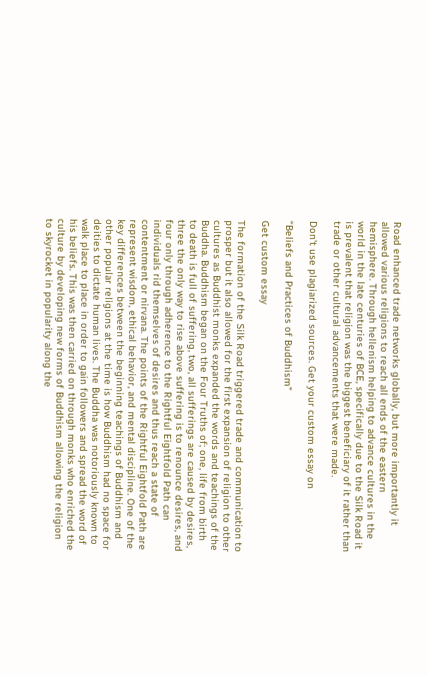Road enhanced trade networks globally, but more importantly it allowed various religions to reach all ends of the eastern hemisphere. Through hellenism helping to advance cultures in the world in the late centuries of BCE, specifically due to the Silk Road it is prevalent that religion was the biggest beneficiary of it rather than trade or other cultural advancements that were made.

Don't use plagiarized sources. Get your custom essay on

“Beliefs and Practices of Buddhism”

Get custom essay

The formation of the Silk Road triggered trade and communication to prosper but it also allowed for the first expansion of religion to other cultures as Buddhist monks expanded the words and teachings of the Buddha. Buddhism began on the Four Truths of; one, life from birth to death is full of suffering, two, all sufferings are caused by desires, three the only way to rise above suffering is to renounce desires, and four only through adherence to the Rightful Eightfold Path can individuals rid themselves of desires and thus reach a state of contentment or nirvana. The points of the Rightful Eightfold Path are represent wisdom, ethical behavior, and mental discipline. One of the key differences between the beginning teachings of Buddhism and other popular religions at the time is how Buddhism had no space for deities to dictate human lives. The Buddha was notoriously known to walk place to place in order to gain followers and spread the word of his beliefs. This was then carried on through monks who enriched the culture by developing new forms of Buddhism allowing the religion to skyrocket in popularity along the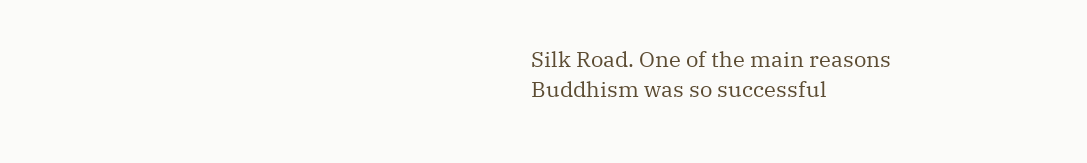Silk Road. One of the main reasons Buddhism was so successful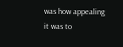was how appealing it was to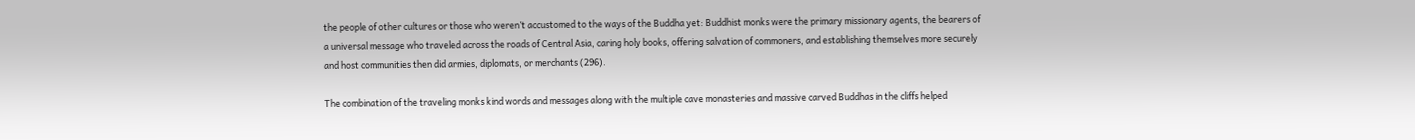the people of other cultures or those who weren’t accustomed to the ways of the Buddha yet: Buddhist monks were the primary missionary agents, the bearers of a universal message who traveled across the roads of Central Asia, caring holy books, offering salvation of commoners, and establishing themselves more securely and host communities then did armies, diplomats, or merchants (296).

The combination of the traveling monks kind words and messages along with the multiple cave monasteries and massive carved Buddhas in the cliffs helped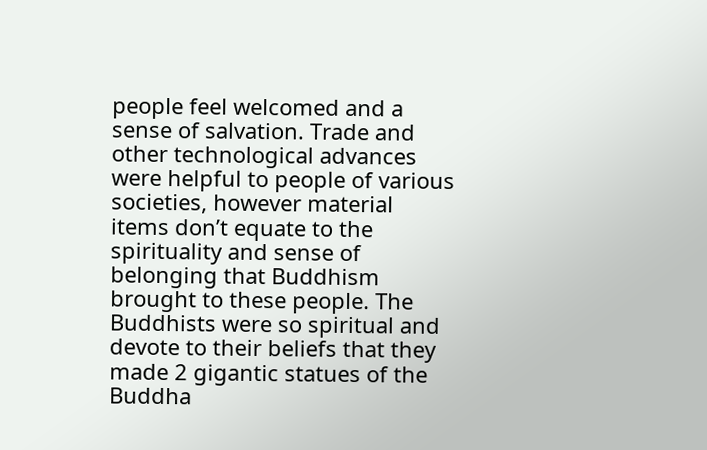people feel welcomed and a sense of salvation. Trade and other technological advances were helpful to people of various societies, however material items don’t equate to the spirituality and sense of belonging that Buddhism brought to these people. The Buddhists were so spiritual and devote to their beliefs that they made 2 gigantic statues of the Buddha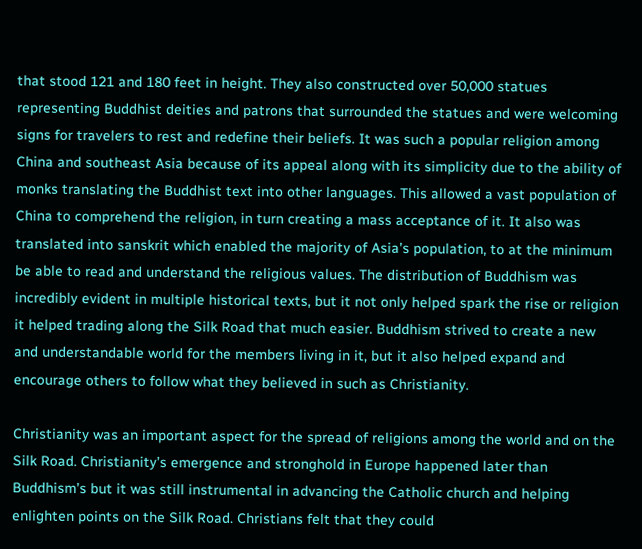that stood 121 and 180 feet in height. They also constructed over 50,000 statues representing Buddhist deities and patrons that surrounded the statues and were welcoming signs for travelers to rest and redefine their beliefs. It was such a popular religion among China and southeast Asia because of its appeal along with its simplicity due to the ability of monks translating the Buddhist text into other languages. This allowed a vast population of China to comprehend the religion, in turn creating a mass acceptance of it. It also was translated into sanskrit which enabled the majority of Asia’s population, to at the minimum be able to read and understand the religious values. The distribution of Buddhism was incredibly evident in multiple historical texts, but it not only helped spark the rise or religion it helped trading along the Silk Road that much easier. Buddhism strived to create a new and understandable world for the members living in it, but it also helped expand and encourage others to follow what they believed in such as Christianity.

Christianity was an important aspect for the spread of religions among the world and on the Silk Road. Christianity’s emergence and stronghold in Europe happened later than Buddhism’s but it was still instrumental in advancing the Catholic church and helping enlighten points on the Silk Road. Christians felt that they could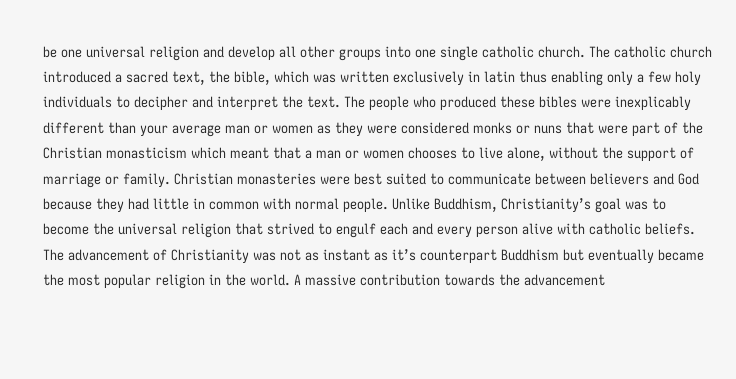be one universal religion and develop all other groups into one single catholic church. The catholic church introduced a sacred text, the bible, which was written exclusively in latin thus enabling only a few holy individuals to decipher and interpret the text. The people who produced these bibles were inexplicably different than your average man or women as they were considered monks or nuns that were part of the Christian monasticism which meant that a man or women chooses to live alone, without the support of marriage or family. Christian monasteries were best suited to communicate between believers and God because they had little in common with normal people. Unlike Buddhism, Christianity’s goal was to become the universal religion that strived to engulf each and every person alive with catholic beliefs. The advancement of Christianity was not as instant as it’s counterpart Buddhism but eventually became the most popular religion in the world. A massive contribution towards the advancement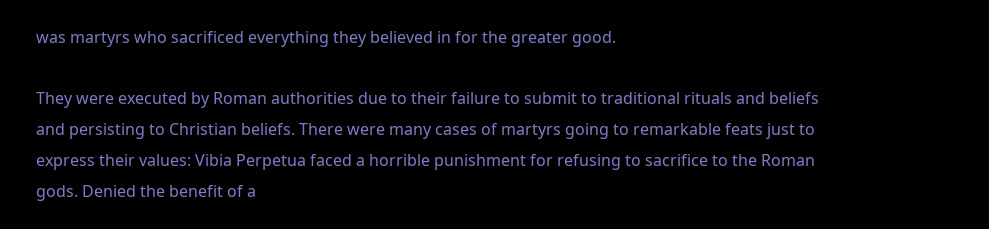was martyrs who sacrificed everything they believed in for the greater good.

They were executed by Roman authorities due to their failure to submit to traditional rituals and beliefs and persisting to Christian beliefs. There were many cases of martyrs going to remarkable feats just to express their values: Vibia Perpetua faced a horrible punishment for refusing to sacrifice to the Roman gods. Denied the benefit of a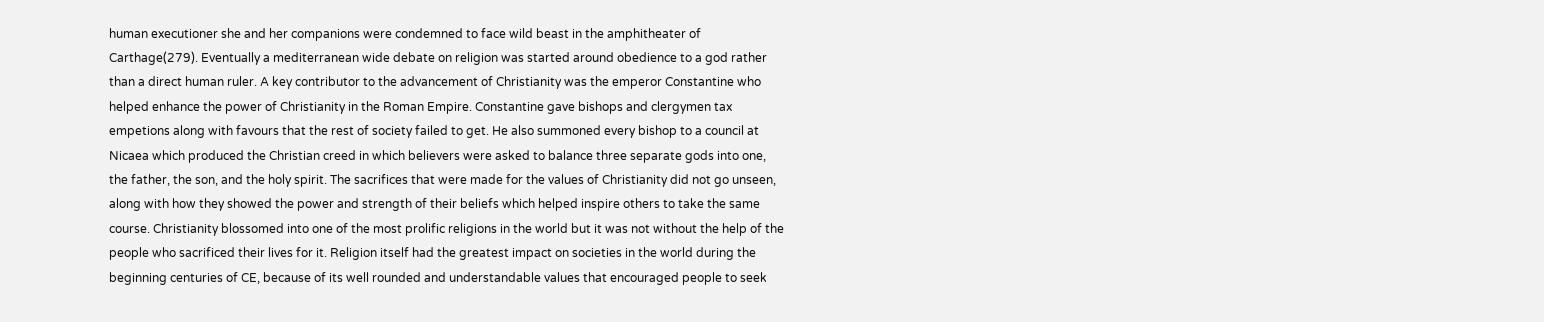human executioner she and her companions were condemned to face wild beast in the amphitheater of Carthage(279). Eventually a mediterranean wide debate on religion was started around obedience to a god rather than a direct human ruler. A key contributor to the advancement of Christianity was the emperor Constantine who helped enhance the power of Christianity in the Roman Empire. Constantine gave bishops and clergymen tax empetions along with favours that the rest of society failed to get. He also summoned every bishop to a council at Nicaea which produced the Christian creed in which believers were asked to balance three separate gods into one, the father, the son, and the holy spirit. The sacrifices that were made for the values of Christianity did not go unseen, along with how they showed the power and strength of their beliefs which helped inspire others to take the same course. Christianity blossomed into one of the most prolific religions in the world but it was not without the help of the people who sacrificed their lives for it. Religion itself had the greatest impact on societies in the world during the beginning centuries of CE, because of its well rounded and understandable values that encouraged people to seek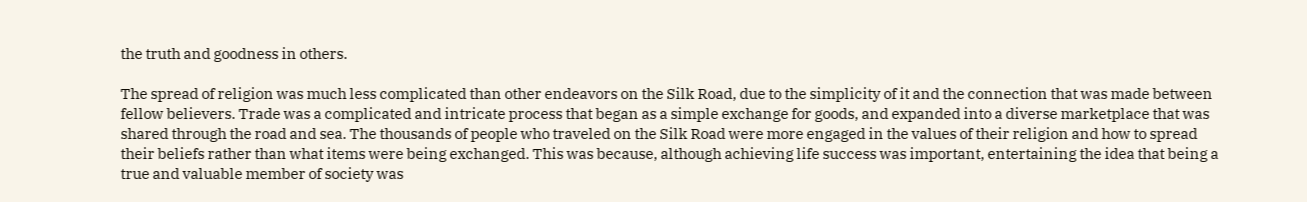the truth and goodness in others.

The spread of religion was much less complicated than other endeavors on the Silk Road, due to the simplicity of it and the connection that was made between fellow believers. Trade was a complicated and intricate process that began as a simple exchange for goods, and expanded into a diverse marketplace that was shared through the road and sea. The thousands of people who traveled on the Silk Road were more engaged in the values of their religion and how to spread their beliefs rather than what items were being exchanged. This was because, although achieving life success was important, entertaining the idea that being a true and valuable member of society was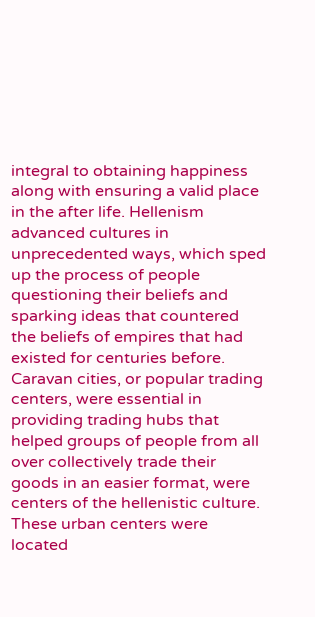integral to obtaining happiness along with ensuring a valid place in the after life. Hellenism advanced cultures in unprecedented ways, which sped up the process of people questioning their beliefs and sparking ideas that countered the beliefs of empires that had existed for centuries before. Caravan cities, or popular trading centers, were essential in providing trading hubs that helped groups of people from all over collectively trade their goods in an easier format, were centers of the hellenistic culture. These urban centers were located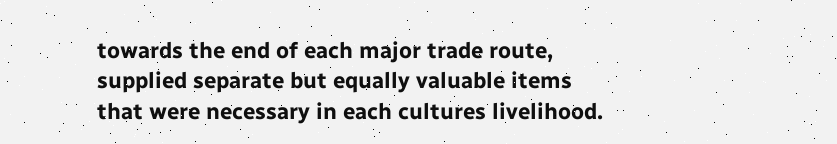towards the end of each major trade route, supplied separate but equally valuable items that were necessary in each cultures livelihood.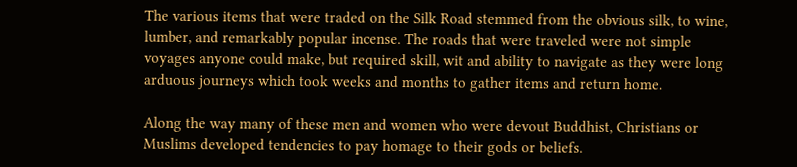The various items that were traded on the Silk Road stemmed from the obvious silk, to wine, lumber, and remarkably popular incense. The roads that were traveled were not simple voyages anyone could make, but required skill, wit and ability to navigate as they were long arduous journeys which took weeks and months to gather items and return home.

Along the way many of these men and women who were devout Buddhist, Christians or Muslims developed tendencies to pay homage to their gods or beliefs.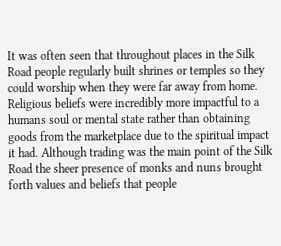It was often seen that throughout places in the Silk Road people regularly built shrines or temples so they could worship when they were far away from home. Religious beliefs were incredibly more impactful to a humans soul or mental state rather than obtaining goods from the marketplace due to the spiritual impact it had. Although trading was the main point of the Silk Road the sheer presence of monks and nuns brought forth values and beliefs that people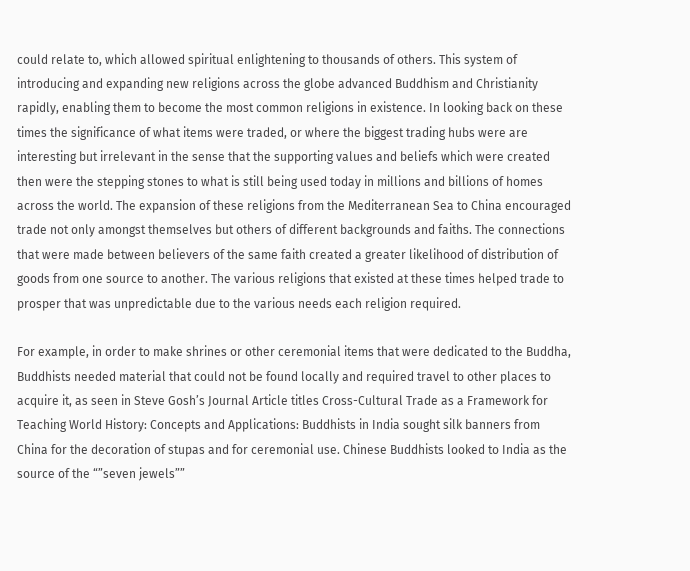could relate to, which allowed spiritual enlightening to thousands of others. This system of introducing and expanding new religions across the globe advanced Buddhism and Christianity rapidly, enabling them to become the most common religions in existence. In looking back on these times the significance of what items were traded, or where the biggest trading hubs were are interesting but irrelevant in the sense that the supporting values and beliefs which were created then were the stepping stones to what is still being used today in millions and billions of homes across the world. The expansion of these religions from the Mediterranean Sea to China encouraged trade not only amongst themselves but others of different backgrounds and faiths. The connections that were made between believers of the same faith created a greater likelihood of distribution of goods from one source to another. The various religions that existed at these times helped trade to prosper that was unpredictable due to the various needs each religion required.

For example, in order to make shrines or other ceremonial items that were dedicated to the Buddha, Buddhists needed material that could not be found locally and required travel to other places to acquire it, as seen in Steve Gosh’s Journal Article titles Cross-Cultural Trade as a Framework for Teaching World History: Concepts and Applications: Buddhists in India sought silk banners from China for the decoration of stupas and for ceremonial use. Chinese Buddhists looked to India as the source of the “”seven jewels””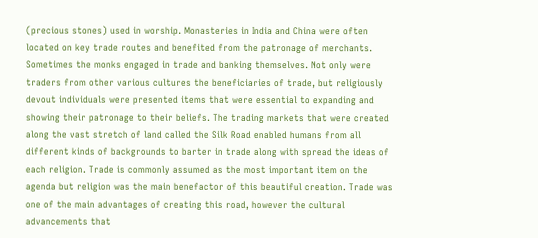(precious stones) used in worship. Monasteries in India and China were often located on key trade routes and benefited from the patronage of merchants. Sometimes the monks engaged in trade and banking themselves. Not only were traders from other various cultures the beneficiaries of trade, but religiously devout individuals were presented items that were essential to expanding and showing their patronage to their beliefs. The trading markets that were created along the vast stretch of land called the Silk Road enabled humans from all different kinds of backgrounds to barter in trade along with spread the ideas of each religion. Trade is commonly assumed as the most important item on the agenda but religion was the main benefactor of this beautiful creation. Trade was one of the main advantages of creating this road, however the cultural advancements that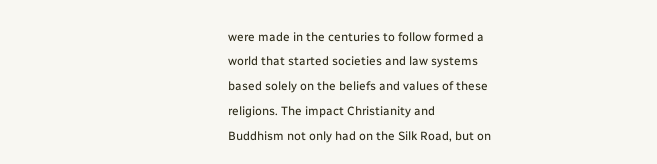were made in the centuries to follow formed a world that started societies and law systems based solely on the beliefs and values of these religions. The impact Christianity and Buddhism not only had on the Silk Road, but on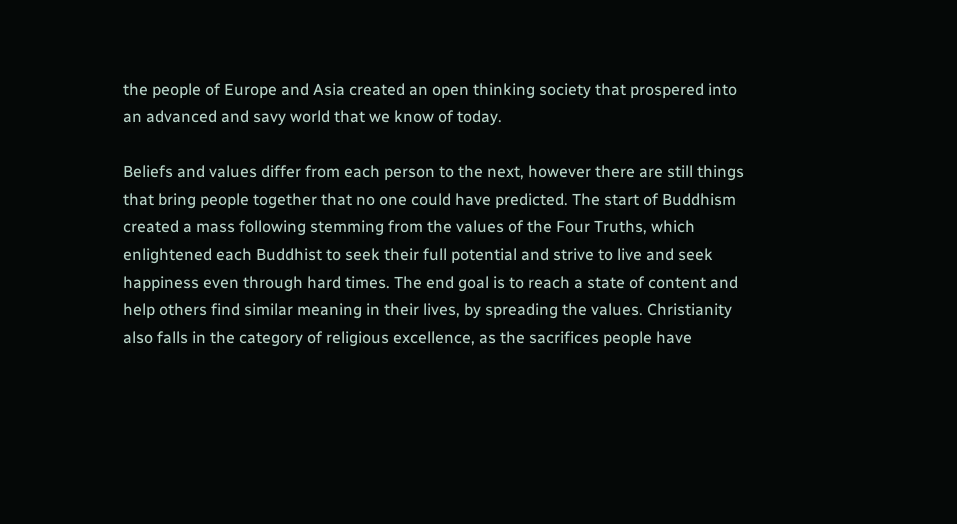the people of Europe and Asia created an open thinking society that prospered into an advanced and savy world that we know of today.

Beliefs and values differ from each person to the next, however there are still things that bring people together that no one could have predicted. The start of Buddhism created a mass following stemming from the values of the Four Truths, which enlightened each Buddhist to seek their full potential and strive to live and seek happiness even through hard times. The end goal is to reach a state of content and help others find similar meaning in their lives, by spreading the values. Christianity also falls in the category of religious excellence, as the sacrifices people have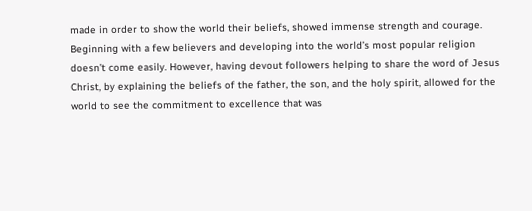made in order to show the world their beliefs, showed immense strength and courage. Beginning with a few believers and developing into the world’s most popular religion doesn’t come easily. However, having devout followers helping to share the word of Jesus Christ, by explaining the beliefs of the father, the son, and the holy spirit, allowed for the world to see the commitment to excellence that was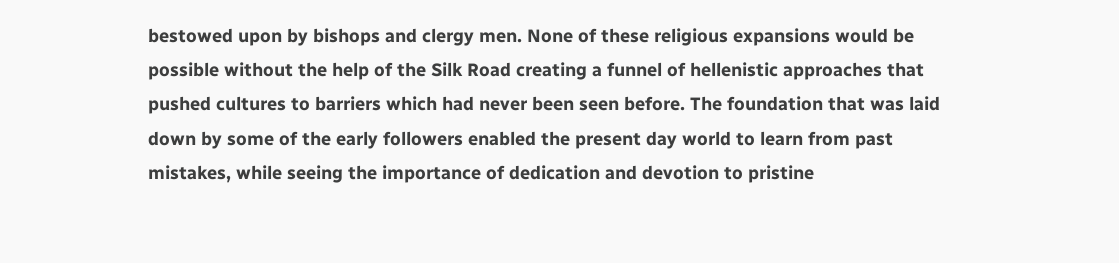bestowed upon by bishops and clergy men. None of these religious expansions would be possible without the help of the Silk Road creating a funnel of hellenistic approaches that pushed cultures to barriers which had never been seen before. The foundation that was laid down by some of the early followers enabled the present day world to learn from past mistakes, while seeing the importance of dedication and devotion to pristine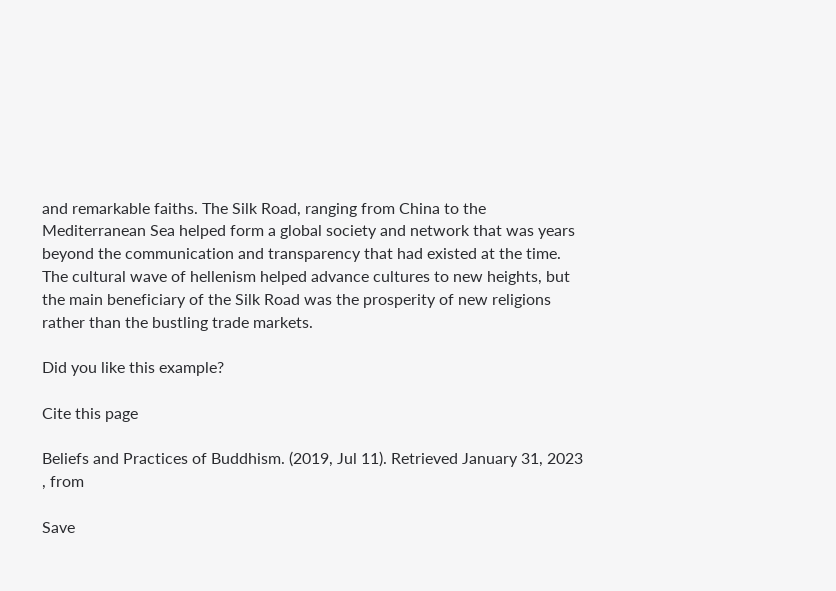and remarkable faiths. The Silk Road, ranging from China to the Mediterranean Sea helped form a global society and network that was years beyond the communication and transparency that had existed at the time. The cultural wave of hellenism helped advance cultures to new heights, but the main beneficiary of the Silk Road was the prosperity of new religions rather than the bustling trade markets.

Did you like this example?

Cite this page

Beliefs and Practices of Buddhism. (2019, Jul 11). Retrieved January 31, 2023 , from

Save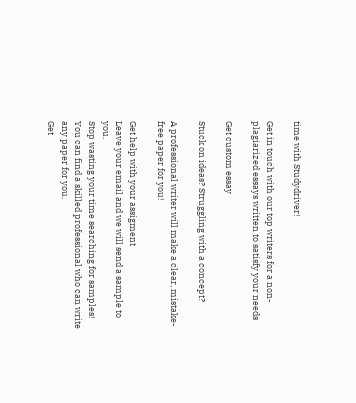time with Studydriver!

Get in touch with our top writers for a non-plagiarized essays written to satisfy your needs

Get custom essay

Stuck on ideas? Struggling with a concept?

A professional writer will make a clear, mistake-free paper for you!

Get help with your assigment
Leave your email and we will send a sample to you.
Stop wasting your time searching for samples!
You can find a skilled professional who can write any paper for you.
Get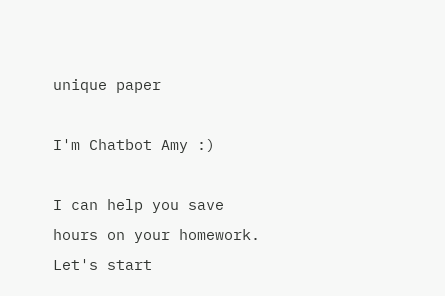unique paper

I'm Chatbot Amy :)

I can help you save hours on your homework. Let's start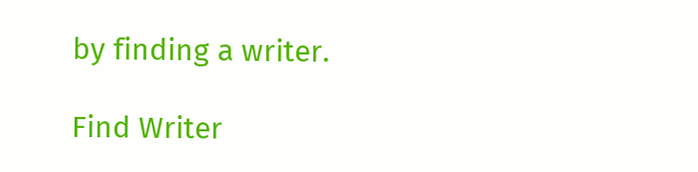by finding a writer.

Find Writer